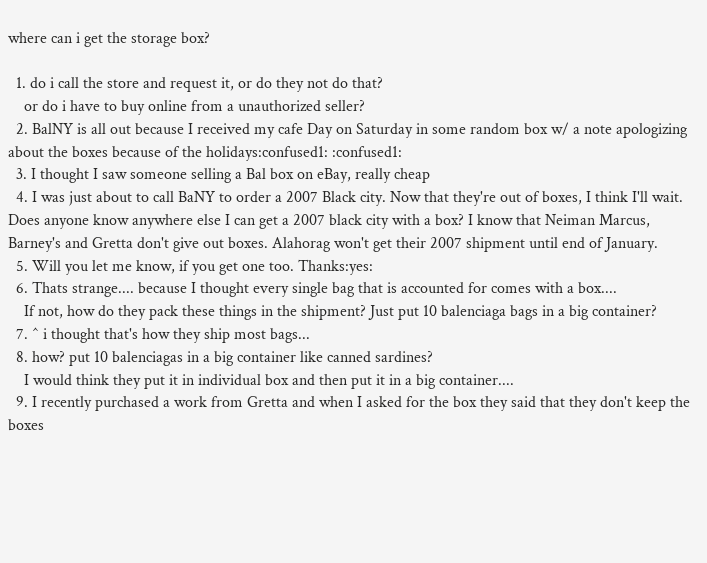where can i get the storage box?

  1. do i call the store and request it, or do they not do that?
    or do i have to buy online from a unauthorized seller?
  2. BalNY is all out because I received my cafe Day on Saturday in some random box w/ a note apologizing about the boxes because of the holidays:confused1: :confused1:
  3. I thought I saw someone selling a Bal box on eBay, really cheap
  4. I was just about to call BaNY to order a 2007 Black city. Now that they're out of boxes, I think I'll wait. Does anyone know anywhere else I can get a 2007 black city with a box? I know that Neiman Marcus, Barney's and Gretta don't give out boxes. Alahorag won't get their 2007 shipment until end of January.
  5. Will you let me know, if you get one too. Thanks:yes:
  6. Thats strange.... because I thought every single bag that is accounted for comes with a box....
    If not, how do they pack these things in the shipment? Just put 10 balenciaga bags in a big container?
  7. ^ i thought that's how they ship most bags...
  8. how? put 10 balenciagas in a big container like canned sardines?
    I would think they put it in individual box and then put it in a big container....
  9. I recently purchased a work from Gretta and when I asked for the box they said that they don't keep the boxes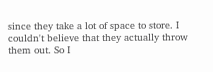since they take a lot of space to store. I couldn't believe that they actually throw them out. So I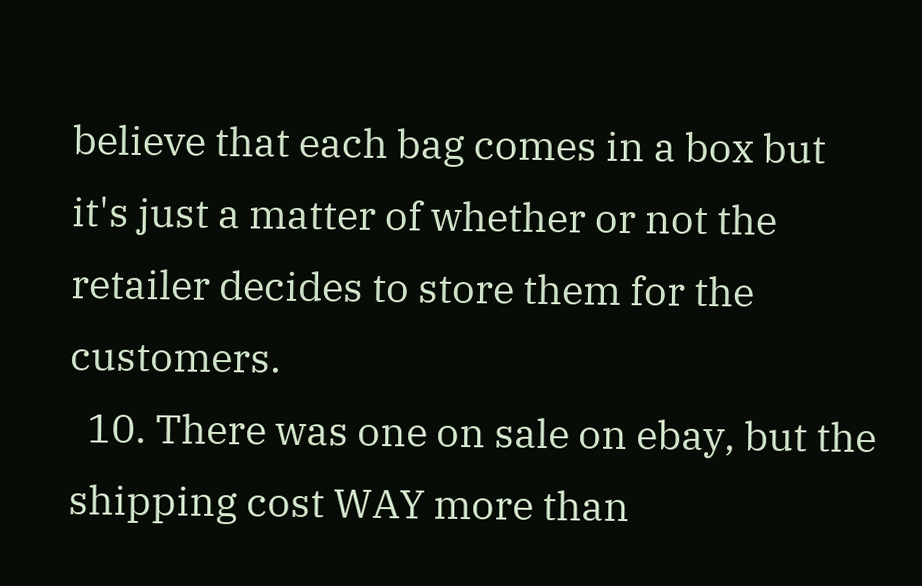believe that each bag comes in a box but it's just a matter of whether or not the retailer decides to store them for the customers.
  10. There was one on sale on ebay, but the shipping cost WAY more than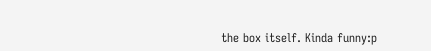the box itself. Kinda funny:p